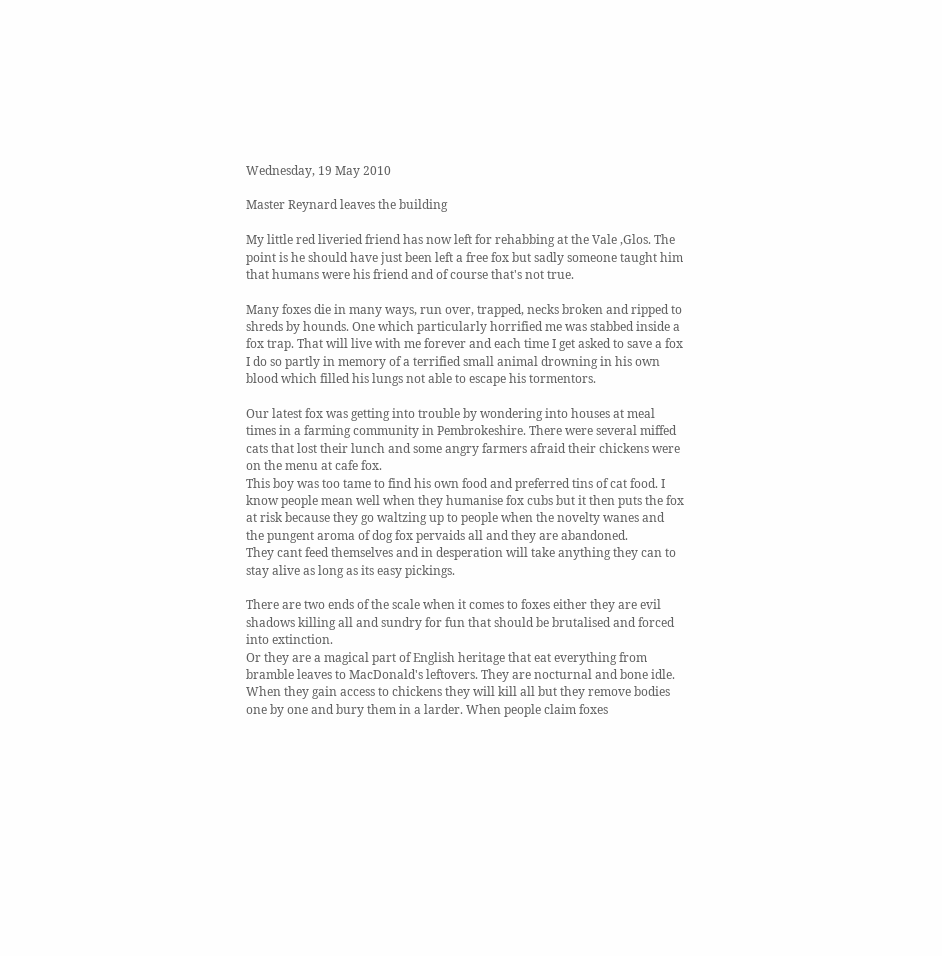Wednesday, 19 May 2010

Master Reynard leaves the building

My little red liveried friend has now left for rehabbing at the Vale ,Glos. The point is he should have just been left a free fox but sadly someone taught him that humans were his friend and of course that's not true.

Many foxes die in many ways, run over, trapped, necks broken and ripped to shreds by hounds. One which particularly horrified me was stabbed inside a fox trap. That will live with me forever and each time I get asked to save a fox I do so partly in memory of a terrified small animal drowning in his own blood which filled his lungs not able to escape his tormentors.

Our latest fox was getting into trouble by wondering into houses at meal times in a farming community in Pembrokeshire. There were several miffed cats that lost their lunch and some angry farmers afraid their chickens were on the menu at cafe fox.
This boy was too tame to find his own food and preferred tins of cat food. I know people mean well when they humanise fox cubs but it then puts the fox at risk because they go waltzing up to people when the novelty wanes and the pungent aroma of dog fox pervaids all and they are abandoned.
They cant feed themselves and in desperation will take anything they can to stay alive as long as its easy pickings.

There are two ends of the scale when it comes to foxes either they are evil shadows killing all and sundry for fun that should be brutalised and forced into extinction.
Or they are a magical part of English heritage that eat everything from bramble leaves to MacDonald's leftovers. They are nocturnal and bone idle. When they gain access to chickens they will kill all but they remove bodies one by one and bury them in a larder. When people claim foxes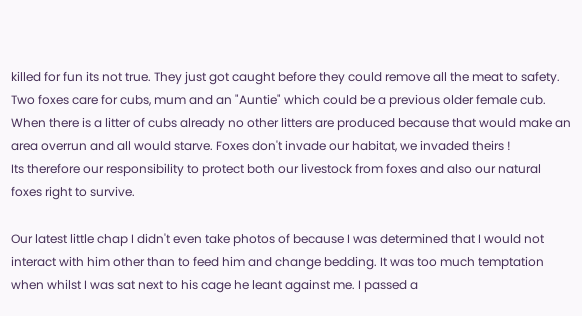killed for fun its not true. They just got caught before they could remove all the meat to safety. Two foxes care for cubs, mum and an "Auntie" which could be a previous older female cub. When there is a litter of cubs already no other litters are produced because that would make an area overrun and all would starve. Foxes don't invade our habitat, we invaded theirs !
Its therefore our responsibility to protect both our livestock from foxes and also our natural foxes right to survive.

Our latest little chap I didn't even take photos of because I was determined that I would not interact with him other than to feed him and change bedding. It was too much temptation when whilst I was sat next to his cage he leant against me. I passed a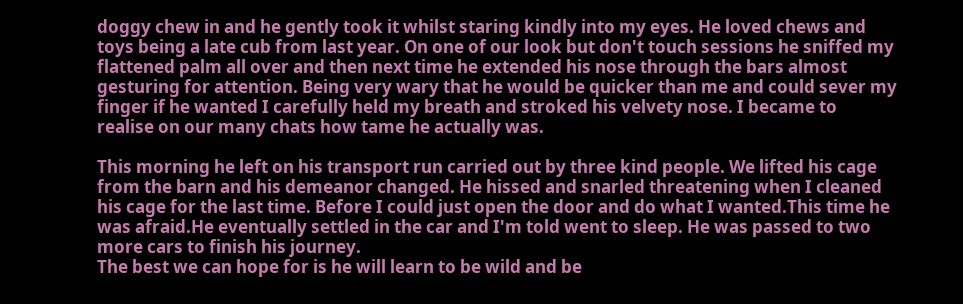doggy chew in and he gently took it whilst staring kindly into my eyes. He loved chews and toys being a late cub from last year. On one of our look but don't touch sessions he sniffed my flattened palm all over and then next time he extended his nose through the bars almost gesturing for attention. Being very wary that he would be quicker than me and could sever my finger if he wanted I carefully held my breath and stroked his velvety nose. I became to realise on our many chats how tame he actually was.

This morning he left on his transport run carried out by three kind people. We lifted his cage from the barn and his demeanor changed. He hissed and snarled threatening when I cleaned his cage for the last time. Before I could just open the door and do what I wanted.This time he was afraid.He eventually settled in the car and I'm told went to sleep. He was passed to two more cars to finish his journey.
The best we can hope for is he will learn to be wild and be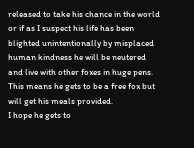released to take his chance in the world or if as I suspect his life has been blighted unintentionally by misplaced human kindness he will be neutered and live with other foxes in huge pens. This means he gets to be a free fox but will get his meals provided.
I hope he gets to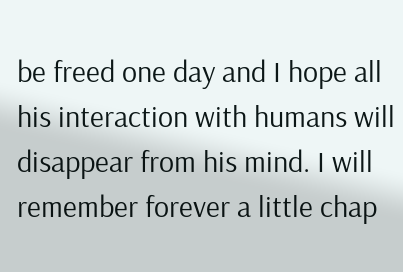be freed one day and I hope all his interaction with humans will disappear from his mind. I will remember forever a little chap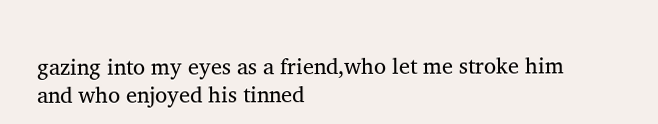gazing into my eyes as a friend,who let me stroke him and who enjoyed his tinned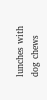lunches with dog chews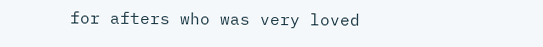for afters who was very loved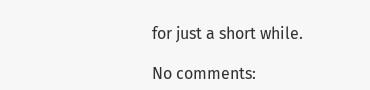for just a short while.

No comments: